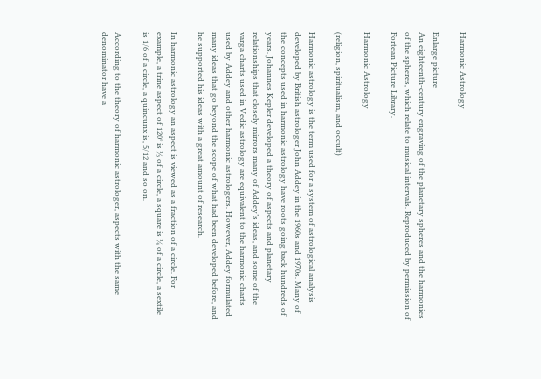Harmonic Astrology

Enlarge picture
An eighteenth-century engraving of the planetary spheres and the harmonies of the spheres, which relate to musical intervals. Reproduced by permission of Fortean Picture Library.

Harmonic Astrology

(religion, spiritualism, and occult)

Harmonic astrology is the term used for a system of astrological analysis developed by British astrologer John Addey in the 1960s and 1970s. Many of the concepts used in harmonic astrology have roots going back hundreds of years. Johannes Kepler developed a theory of aspects and planetary relationships that closely mirrors many of Addey’s ideas, and some of the varga charts used in Vedic astrology are equivalent to the harmonic charts used by Addey and other harmonic astrologers. However, Addey formulated many ideas that go beyond the scope of what had been developed before, and he supported his ideas with a great amount of research.

In harmonic astrology an aspect is viewed as a fraction of a circle. For example, a trine aspect of 120° is ⅓ of a circle, a square is ¼ of a circle, a sextile is 1/6 of a circle, a quincunx is, 5/12 and so on.

According to the theory of harmonic astrologer, aspects with the same denominator have a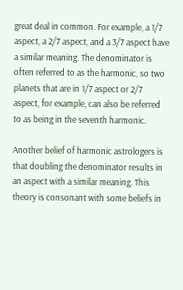great deal in common. For example, a 1/7 aspect, a 2/7 aspect, and a 3/7 aspect have a similar meaning. The denominator is often referred to as the harmonic, so two planets that are in 1/7 aspect or 2/7 aspect, for example, can also be referred to as being in the seventh harmonic.

Another belief of harmonic astrologers is that doubling the denominator results in an aspect with a similar meaning. This theory is consonant with some beliefs in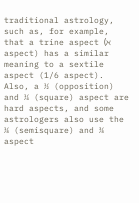traditional astrology, such as, for example, that a trine aspect (ℵ aspect) has a similar meaning to a sextile aspect (1/6 aspect). Also, a ½ (opposition) and ¼ (square) aspect are hard aspects, and some astrologers also use the ⅛ (semisquare) and ⅜ aspect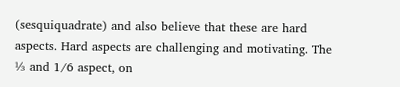(sesquiquadrate) and also believe that these are hard aspects. Hard aspects are challenging and motivating. The ⅓ and 1/6 aspect, on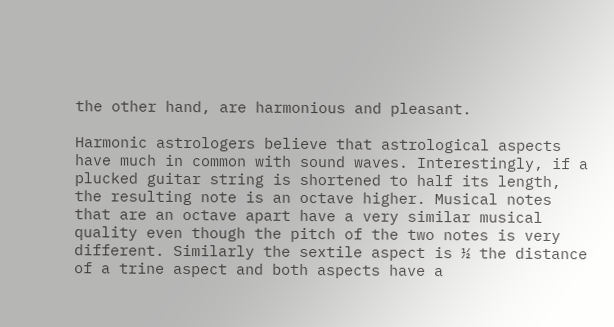the other hand, are harmonious and pleasant.

Harmonic astrologers believe that astrological aspects have much in common with sound waves. Interestingly, if a plucked guitar string is shortened to half its length, the resulting note is an octave higher. Musical notes that are an octave apart have a very similar musical quality even though the pitch of the two notes is very different. Similarly the sextile aspect is ½ the distance of a trine aspect and both aspects have a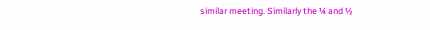similar meeting. Similarly the ¼ and ½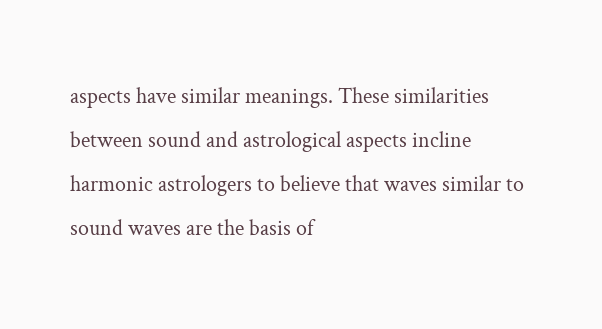aspects have similar meanings. These similarities between sound and astrological aspects incline harmonic astrologers to believe that waves similar to sound waves are the basis of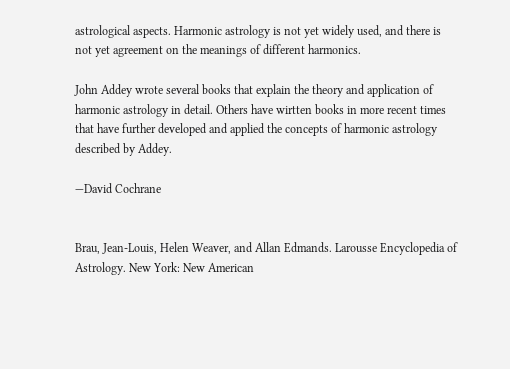astrological aspects. Harmonic astrology is not yet widely used, and there is not yet agreement on the meanings of different harmonics.

John Addey wrote several books that explain the theory and application of harmonic astrology in detail. Others have wirtten books in more recent times that have further developed and applied the concepts of harmonic astrology described by Addey.

—David Cochrane


Brau, Jean-Louis, Helen Weaver, and Allan Edmands. Larousse Encyclopedia of Astrology. New York: New American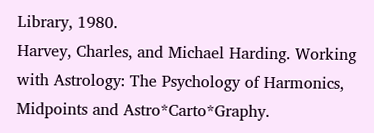Library, 1980.
Harvey, Charles, and Michael Harding. Working with Astrology: The Psychology of Harmonics, Midpoints and Astro*Carto*Graphy.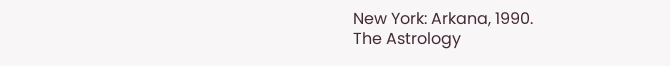New York: Arkana, 1990.
The Astrology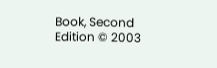Book, Second Edition © 2003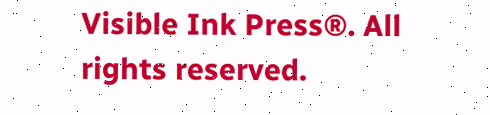Visible Ink Press®. All rights reserved.